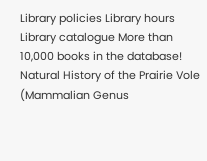Library policies Library hours Library catalogue More than 10,000 books in the database!
Natural History of the Prairie Vole (Mammalian Genus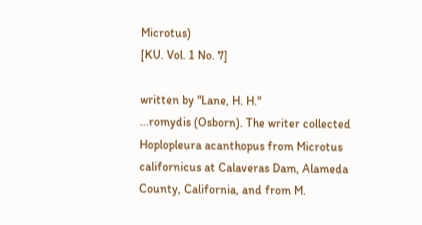Microtus)
[KU. Vol. 1 No. 7]

written by "Lane, H. H."
...romydis (Osborn). The writer collected Hoplopleura acanthopus from Microtus californicus at Calaveras Dam, Alameda County, California, and from M.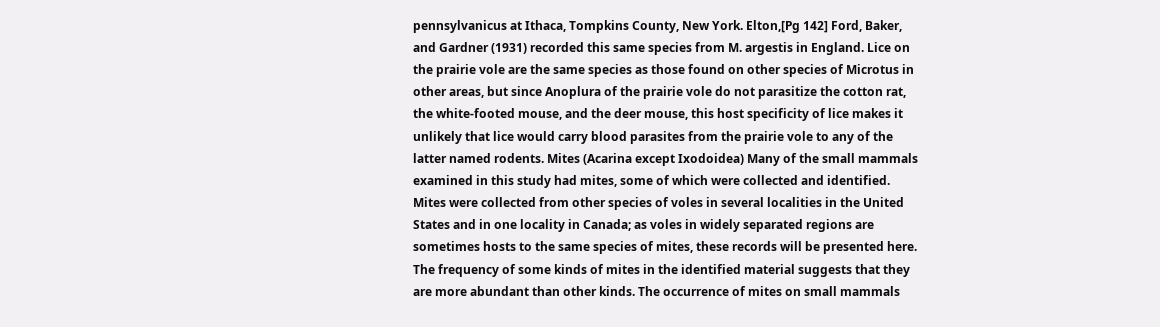pennsylvanicus at Ithaca, Tompkins County, New York. Elton,[Pg 142] Ford, Baker, and Gardner (1931) recorded this same species from M. argestis in England. Lice on the prairie vole are the same species as those found on other species of Microtus in other areas, but since Anoplura of the prairie vole do not parasitize the cotton rat, the white-footed mouse, and the deer mouse, this host specificity of lice makes it unlikely that lice would carry blood parasites from the prairie vole to any of the latter named rodents. Mites (Acarina except Ixodoidea) Many of the small mammals examined in this study had mites, some of which were collected and identified. Mites were collected from other species of voles in several localities in the United States and in one locality in Canada; as voles in widely separated regions are sometimes hosts to the same species of mites, these records will be presented here. The frequency of some kinds of mites in the identified material suggests that they are more abundant than other kinds. The occurrence of mites on small mammals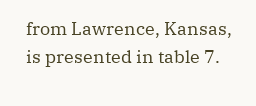from Lawrence, Kansas, is presented in table 7.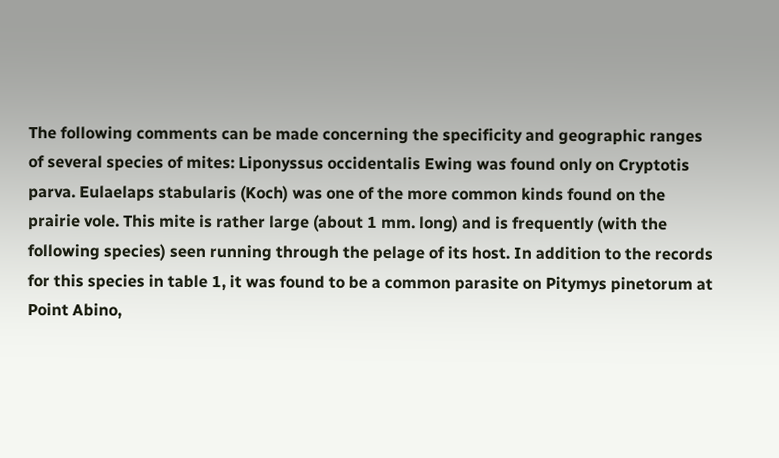The following comments can be made concerning the specificity and geographic ranges of several species of mites: Liponyssus occidentalis Ewing was found only on Cryptotis parva. Eulaelaps stabularis (Koch) was one of the more common kinds found on the prairie vole. This mite is rather large (about 1 mm. long) and is frequently (with the following species) seen running through the pelage of its host. In addition to the records for this species in table 1, it was found to be a common parasite on Pitymys pinetorum at Point Abino,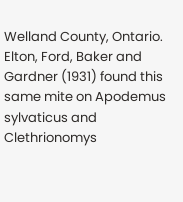Welland County, Ontario. Elton, Ford, Baker and Gardner (1931) found this same mite on Apodemus sylvaticus and Clethrionomys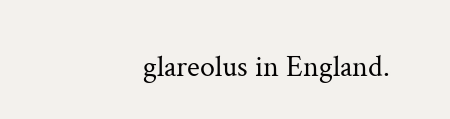glareolus in England.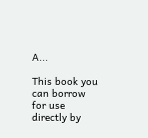A...

This book you can borrow for use directly by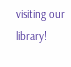visiting our library!